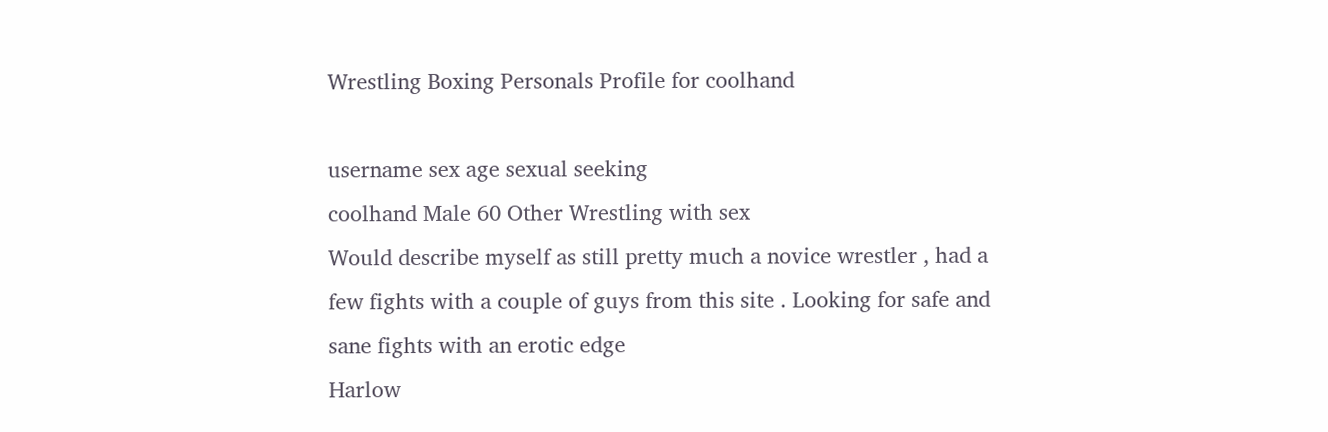Wrestling Boxing Personals Profile for coolhand

username sex age sexual seeking
coolhand Male 60 Other Wrestling with sex
Would describe myself as still pretty much a novice wrestler , had a few fights with a couple of guys from this site . Looking for safe and sane fights with an erotic edge
Harlow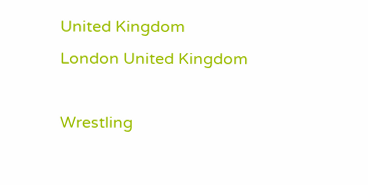United Kingdom
London United Kingdom

Wrestling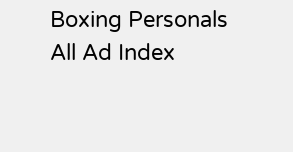Boxing Personals  All Ad Index